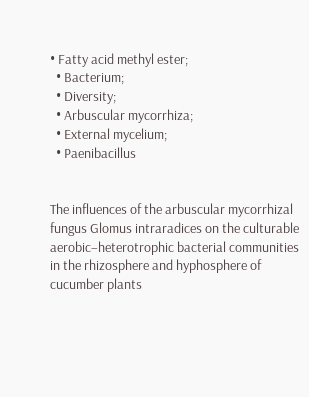• Fatty acid methyl ester;
  • Bacterium;
  • Diversity;
  • Arbuscular mycorrhiza;
  • External mycelium;
  • Paenibacillus


The influences of the arbuscular mycorrhizal fungus Glomus intraradices on the culturable aerobic–heterotrophic bacterial communities in the rhizosphere and hyphosphere of cucumber plants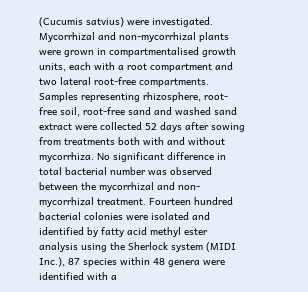(Cucumis satvius) were investigated. Mycorrhizal and non-mycorrhizal plants were grown in compartmentalised growth units, each with a root compartment and two lateral root-free compartments. Samples representing rhizosphere, root-free soil, root-free sand and washed sand extract were collected 52 days after sowing from treatments both with and without mycorrhiza. No significant difference in total bacterial number was observed between the mycorrhizal and non-mycorrhizal treatment. Fourteen hundred bacterial colonies were isolated and identified by fatty acid methyl ester analysis using the Sherlock system (MIDI Inc.), 87 species within 48 genera were identified with a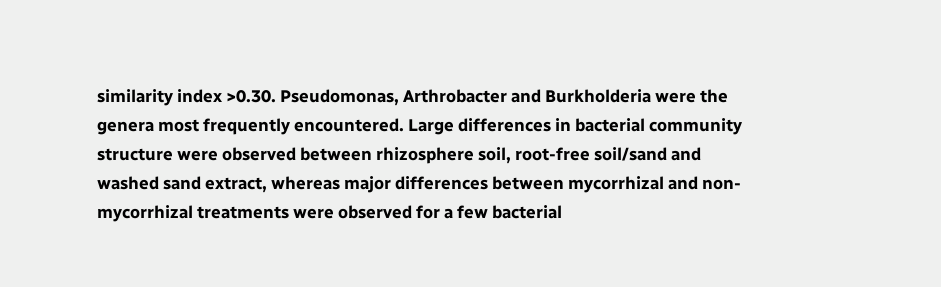similarity index >0.30. Pseudomonas, Arthrobacter and Burkholderia were the genera most frequently encountered. Large differences in bacterial community structure were observed between rhizosphere soil, root-free soil/sand and washed sand extract, whereas major differences between mycorrhizal and non-mycorrhizal treatments were observed for a few bacterial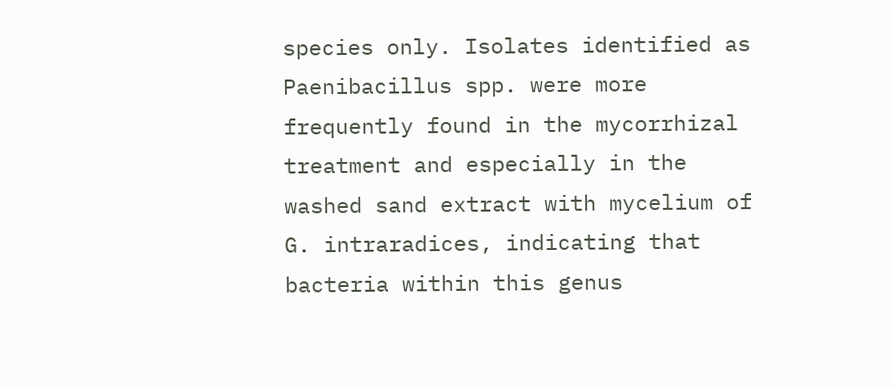species only. Isolates identified as Paenibacillus spp. were more frequently found in the mycorrhizal treatment and especially in the washed sand extract with mycelium of G. intraradices, indicating that bacteria within this genus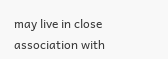may live in close association with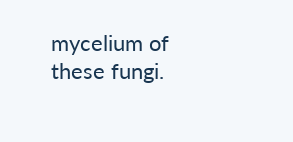mycelium of these fungi.